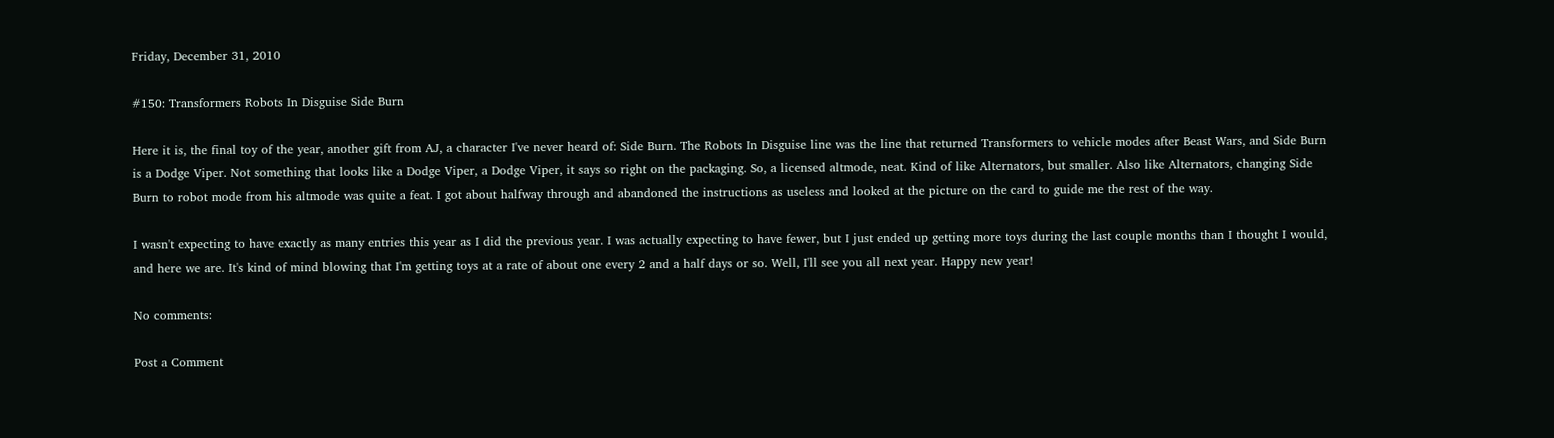Friday, December 31, 2010

#150: Transformers Robots In Disguise Side Burn

Here it is, the final toy of the year, another gift from AJ, a character I've never heard of: Side Burn. The Robots In Disguise line was the line that returned Transformers to vehicle modes after Beast Wars, and Side Burn is a Dodge Viper. Not something that looks like a Dodge Viper, a Dodge Viper, it says so right on the packaging. So, a licensed altmode, neat. Kind of like Alternators, but smaller. Also like Alternators, changing Side Burn to robot mode from his altmode was quite a feat. I got about halfway through and abandoned the instructions as useless and looked at the picture on the card to guide me the rest of the way.

I wasn't expecting to have exactly as many entries this year as I did the previous year. I was actually expecting to have fewer, but I just ended up getting more toys during the last couple months than I thought I would, and here we are. It's kind of mind blowing that I'm getting toys at a rate of about one every 2 and a half days or so. Well, I'll see you all next year. Happy new year!

No comments:

Post a Comment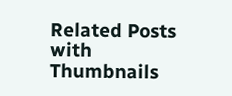Related Posts with Thumbnails